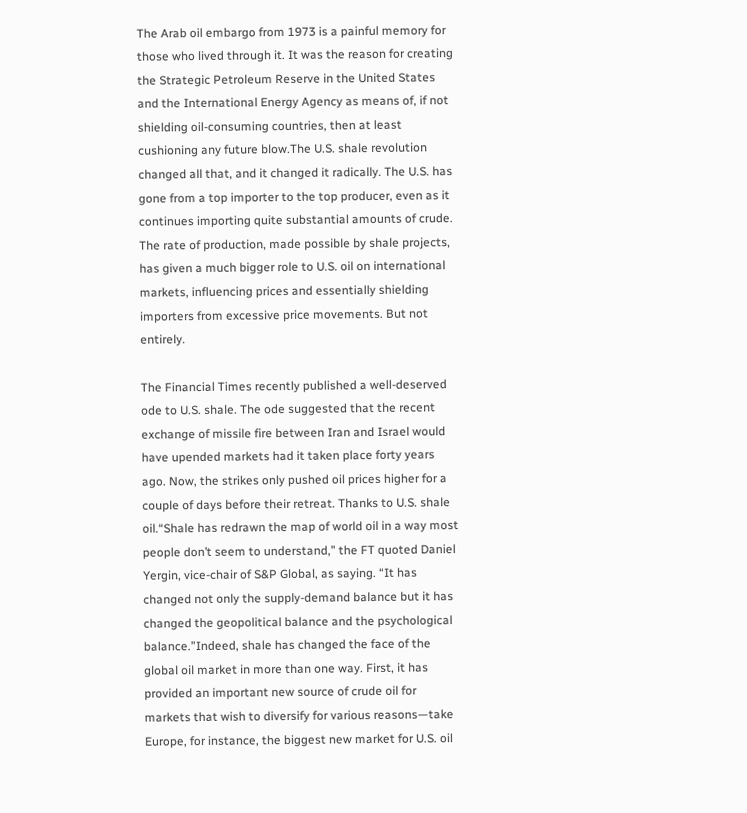The Arab oil embargo from 1973 is a painful memory for those who lived through it. It was the reason for creating the Strategic Petroleum Reserve in the United States and the International Energy Agency as means of, if not shielding oil-consuming countries, then at least cushioning any future blow.The U.S. shale revolution changed all that, and it changed it radically. The U.S. has gone from a top importer to the top producer, even as it continues importing quite substantial amounts of crude. The rate of production, made possible by shale projects, has given a much bigger role to U.S. oil on international markets, influencing prices and essentially shielding importers from excessive price movements. But not entirely.

The Financial Times recently published a well-deserved ode to U.S. shale. The ode suggested that the recent exchange of missile fire between Iran and Israel would have upended markets had it taken place forty years ago. Now, the strikes only pushed oil prices higher for a couple of days before their retreat. Thanks to U.S. shale oil.“Shale has redrawn the map of world oil in a way most people don’t seem to understand,” the FT quoted Daniel Yergin, vice-chair of S&P Global, as saying. “It has changed not only the supply-demand balance but it has changed the geopolitical balance and the psychological balance.”Indeed, shale has changed the face of the global oil market in more than one way. First, it has provided an important new source of crude oil for markets that wish to diversify for various reasons—take Europe, for instance, the biggest new market for U.S. oil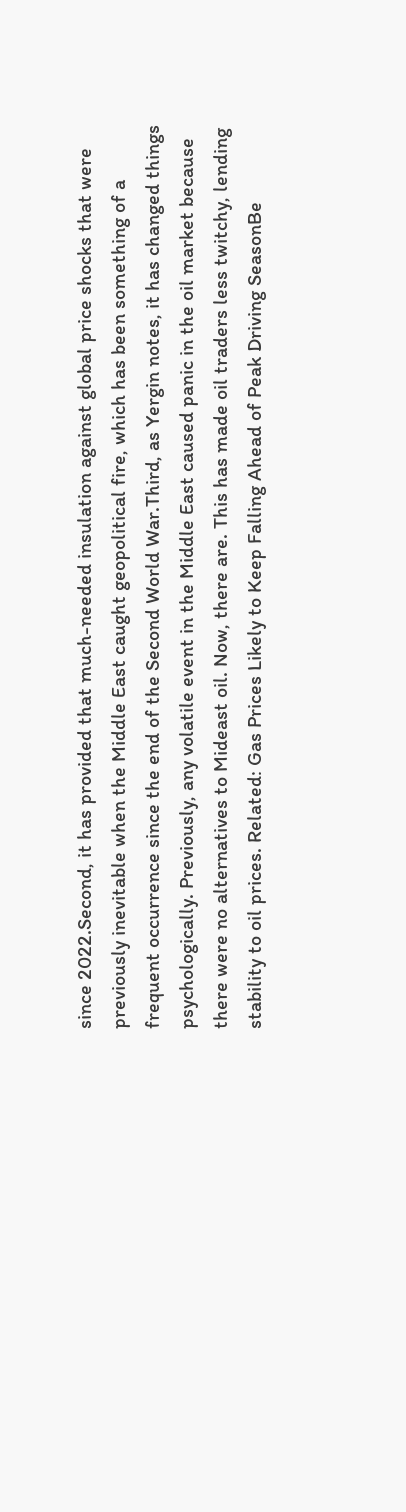since 2022.Second, it has provided that much-needed insulation against global price shocks that were previously inevitable when the Middle East caught geopolitical fire, which has been something of a frequent occurrence since the end of the Second World War.Third, as Yergin notes, it has changed things psychologically. Previously, any volatile event in the Middle East caused panic in the oil market because there were no alternatives to Mideast oil. Now, there are. This has made oil traders less twitchy, lending stability to oil prices. Related: Gas Prices Likely to Keep Falling Ahead of Peak Driving SeasonBe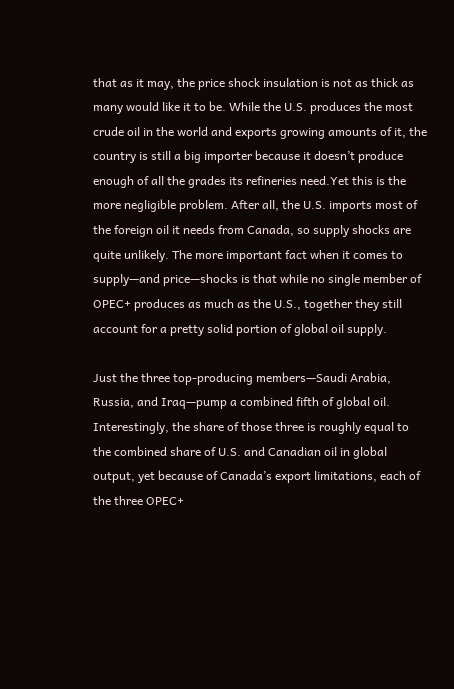that as it may, the price shock insulation is not as thick as many would like it to be. While the U.S. produces the most crude oil in the world and exports growing amounts of it, the country is still a big importer because it doesn’t produce enough of all the grades its refineries need.Yet this is the more negligible problem. After all, the U.S. imports most of the foreign oil it needs from Canada, so supply shocks are quite unlikely. The more important fact when it comes to supply—and price—shocks is that while no single member of OPEC+ produces as much as the U.S., together they still account for a pretty solid portion of global oil supply.

Just the three top-producing members—Saudi Arabia, Russia, and Iraq—pump a combined fifth of global oil. Interestingly, the share of those three is roughly equal to the combined share of U.S. and Canadian oil in global output, yet because of Canada’s export limitations, each of the three OPEC+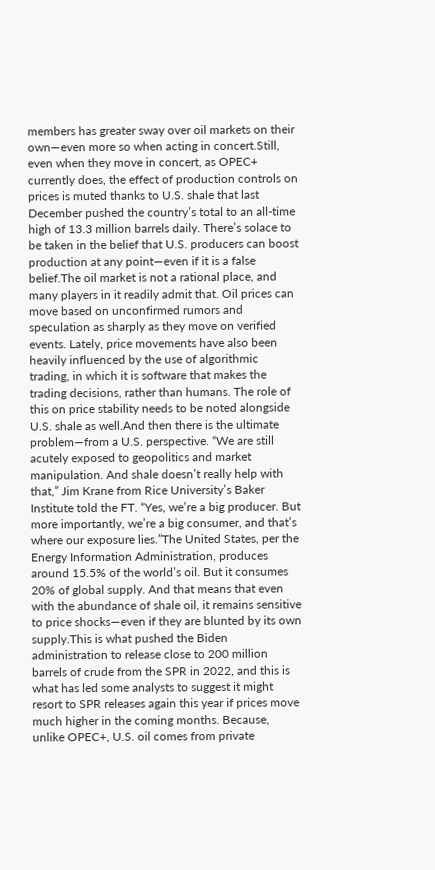members has greater sway over oil markets on their own—even more so when acting in concert.Still, even when they move in concert, as OPEC+ currently does, the effect of production controls on prices is muted thanks to U.S. shale that last December pushed the country’s total to an all-time high of 13.3 million barrels daily. There’s solace to be taken in the belief that U.S. producers can boost production at any point—even if it is a false belief.The oil market is not a rational place, and many players in it readily admit that. Oil prices can move based on unconfirmed rumors and speculation as sharply as they move on verified events. Lately, price movements have also been heavily influenced by the use of algorithmic trading, in which it is software that makes the trading decisions, rather than humans. The role of this on price stability needs to be noted alongside U.S. shale as well.And then there is the ultimate problem—from a U.S. perspective. “We are still acutely exposed to geopolitics and market manipulation. And shale doesn’t really help with that,” Jim Krane from Rice University’s Baker Institute told the FT. “Yes, we’re a big producer. But more importantly, we’re a big consumer, and that’s where our exposure lies.”The United States, per the Energy Information Administration, produces around 15.5% of the world’s oil. But it consumes 20% of global supply. And that means that even with the abundance of shale oil, it remains sensitive to price shocks—even if they are blunted by its own supply.This is what pushed the Biden administration to release close to 200 million barrels of crude from the SPR in 2022, and this is what has led some analysts to suggest it might resort to SPR releases again this year if prices move much higher in the coming months. Because, unlike OPEC+, U.S. oil comes from private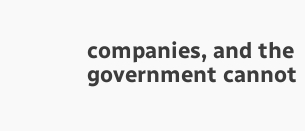companies, and the government cannot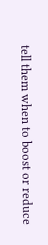tell them when to boost or reduce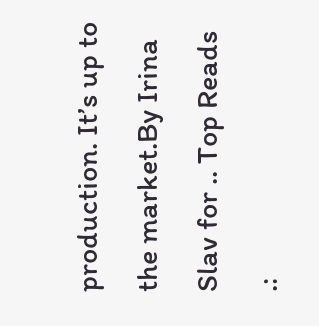production. It’s up to the market.By Irina Slav for .. Top Reads .: